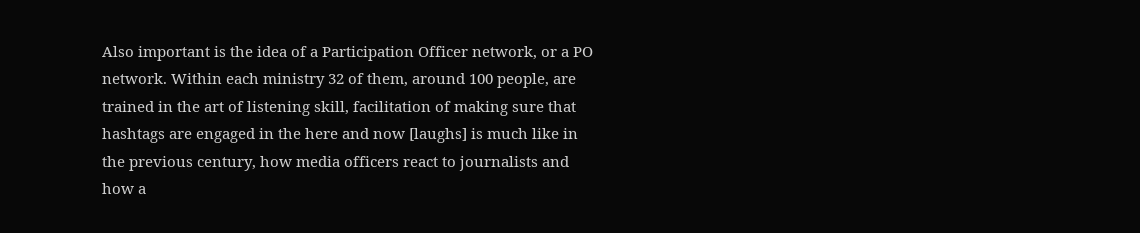Also important is the idea of a Participation Officer network, or a PO network. Within each ministry 32 of them, around 100 people, are trained in the art of listening skill, facilitation of making sure that hashtags are engaged in the here and now [laughs] is much like in the previous century, how media officers react to journalists and how a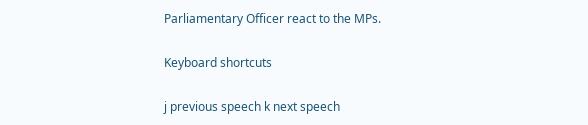Parliamentary Officer react to the MPs.

Keyboard shortcuts

j previous speech k next speech